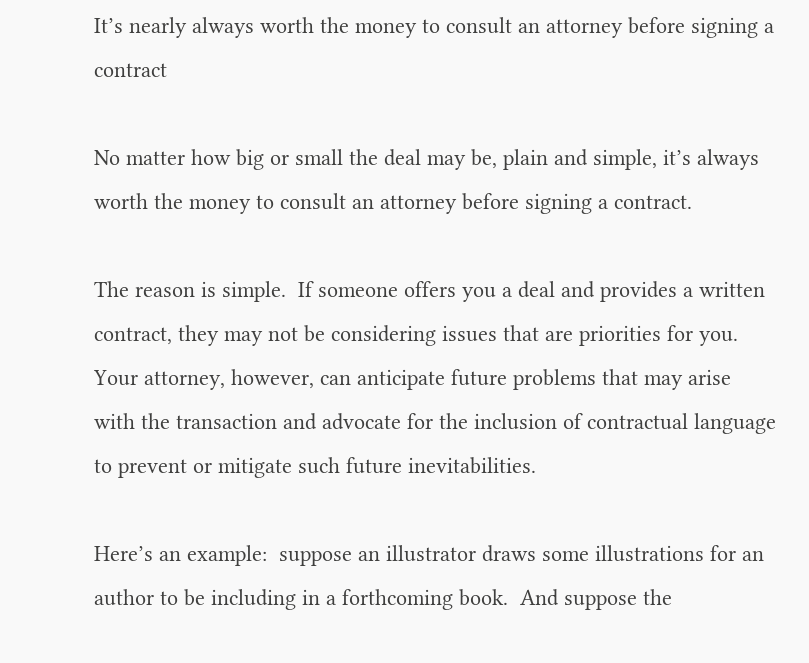It’s nearly always worth the money to consult an attorney before signing a contract

No matter how big or small the deal may be, plain and simple, it’s always worth the money to consult an attorney before signing a contract.

The reason is simple.  If someone offers you a deal and provides a written contract, they may not be considering issues that are priorities for you.  Your attorney, however, can anticipate future problems that may arise with the transaction and advocate for the inclusion of contractual language to prevent or mitigate such future inevitabilities.

Here’s an example:  suppose an illustrator draws some illustrations for an author to be including in a forthcoming book.  And suppose the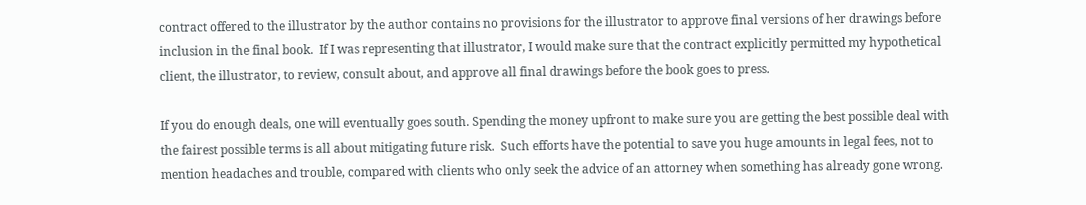contract offered to the illustrator by the author contains no provisions for the illustrator to approve final versions of her drawings before inclusion in the final book.  If I was representing that illustrator, I would make sure that the contract explicitly permitted my hypothetical client, the illustrator, to review, consult about, and approve all final drawings before the book goes to press.

If you do enough deals, one will eventually goes south. Spending the money upfront to make sure you are getting the best possible deal with the fairest possible terms is all about mitigating future risk.  Such efforts have the potential to save you huge amounts in legal fees, not to mention headaches and trouble, compared with clients who only seek the advice of an attorney when something has already gone wrong.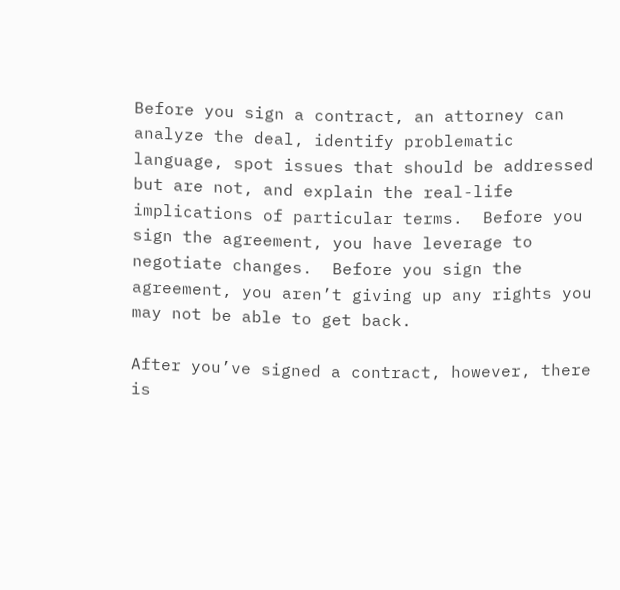Before you sign a contract, an attorney can analyze the deal, identify problematic language, spot issues that should be addressed but are not, and explain the real-life implications of particular terms.  Before you sign the agreement, you have leverage to negotiate changes.  Before you sign the agreement, you aren’t giving up any rights you may not be able to get back.

After you’ve signed a contract, however, there is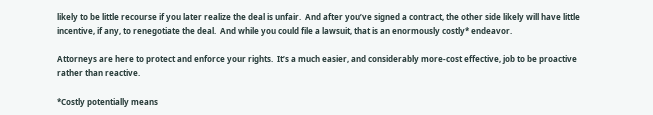likely to be little recourse if you later realize the deal is unfair.  And after you’ve signed a contract, the other side likely will have little incentive, if any, to renegotiate the deal.  And while you could file a lawsuit, that is an enormously costly* endeavor.

Attorneys are here to protect and enforce your rights.  It’s a much easier, and considerably more-cost effective, job to be proactive rather than reactive.

*Costly potentially means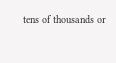tens of thousands or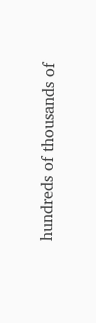hundreds of thousands of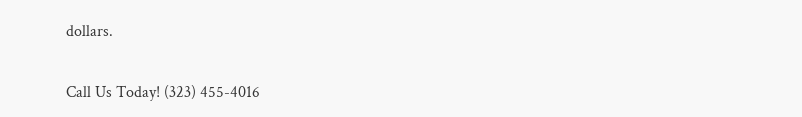dollars.

Call Us Today! (323) 455-4016